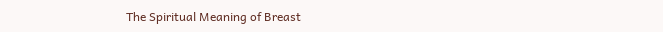The Spiritual Meaning of Breast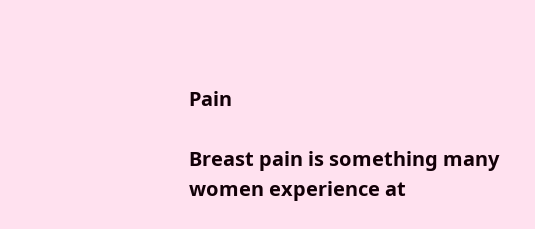Pain

Breast pain is something many women experience at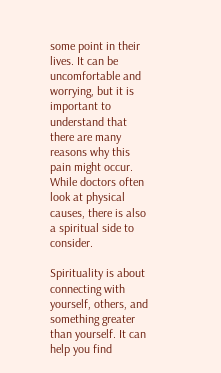some point in their lives. It can be uncomfortable and worrying, but it is important to understand that there are many reasons why this pain might occur. While doctors often look at physical causes, there is also a spiritual side to consider.

Spirituality is about connecting with yourself, others, and something greater than yourself. It can help you find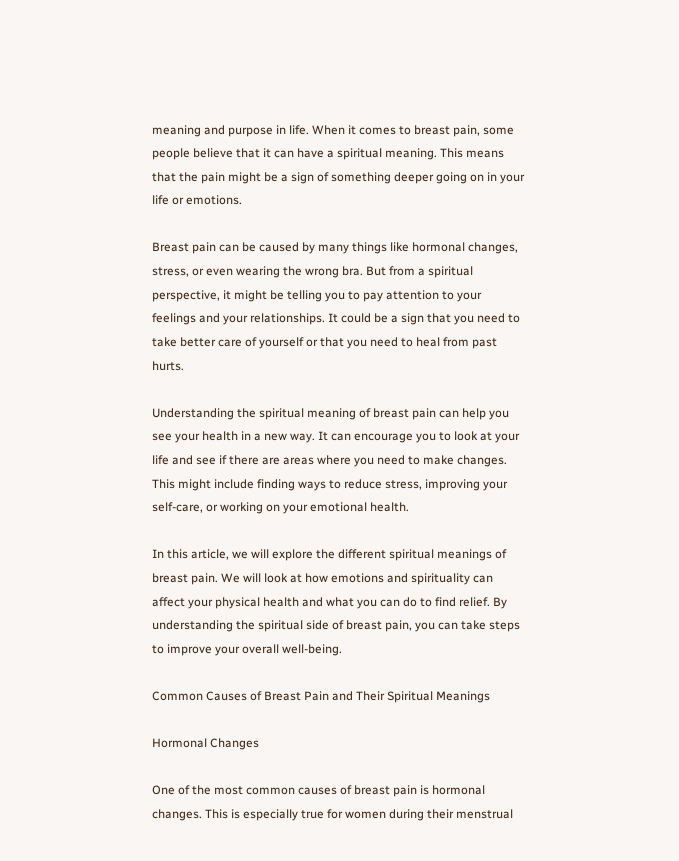meaning and purpose in life. When it comes to breast pain, some people believe that it can have a spiritual meaning. This means that the pain might be a sign of something deeper going on in your life or emotions.

Breast pain can be caused by many things like hormonal changes, stress, or even wearing the wrong bra. But from a spiritual perspective, it might be telling you to pay attention to your feelings and your relationships. It could be a sign that you need to take better care of yourself or that you need to heal from past hurts.

Understanding the spiritual meaning of breast pain can help you see your health in a new way. It can encourage you to look at your life and see if there are areas where you need to make changes. This might include finding ways to reduce stress, improving your self-care, or working on your emotional health.

In this article, we will explore the different spiritual meanings of breast pain. We will look at how emotions and spirituality can affect your physical health and what you can do to find relief. By understanding the spiritual side of breast pain, you can take steps to improve your overall well-being.

Common Causes of Breast Pain and Their Spiritual Meanings

Hormonal Changes

One of the most common causes of breast pain is hormonal changes. This is especially true for women during their menstrual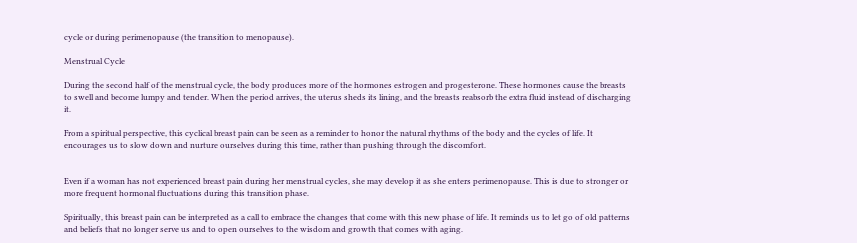cycle or during perimenopause (the transition to menopause).

Menstrual Cycle

During the second half of the menstrual cycle, the body produces more of the hormones estrogen and progesterone. These hormones cause the breasts to swell and become lumpy and tender. When the period arrives, the uterus sheds its lining, and the breasts reabsorb the extra fluid instead of discharging it.

From a spiritual perspective, this cyclical breast pain can be seen as a reminder to honor the natural rhythms of the body and the cycles of life. It encourages us to slow down and nurture ourselves during this time, rather than pushing through the discomfort.


Even if a woman has not experienced breast pain during her menstrual cycles, she may develop it as she enters perimenopause. This is due to stronger or more frequent hormonal fluctuations during this transition phase.

Spiritually, this breast pain can be interpreted as a call to embrace the changes that come with this new phase of life. It reminds us to let go of old patterns and beliefs that no longer serve us and to open ourselves to the wisdom and growth that comes with aging.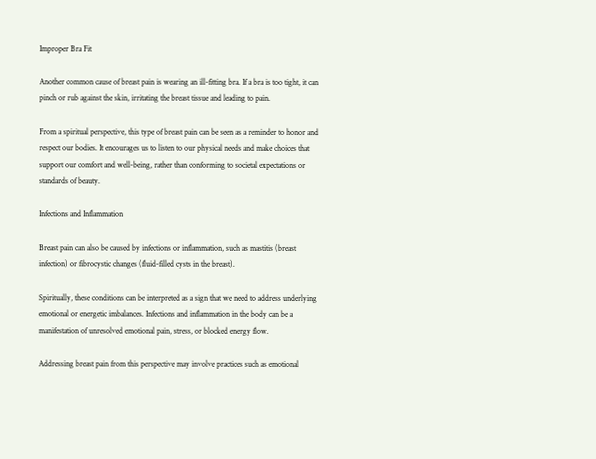Improper Bra Fit

Another common cause of breast pain is wearing an ill-fitting bra. If a bra is too tight, it can pinch or rub against the skin, irritating the breast tissue and leading to pain.

From a spiritual perspective, this type of breast pain can be seen as a reminder to honor and respect our bodies. It encourages us to listen to our physical needs and make choices that support our comfort and well-being, rather than conforming to societal expectations or standards of beauty.

Infections and Inflammation

Breast pain can also be caused by infections or inflammation, such as mastitis (breast infection) or fibrocystic changes (fluid-filled cysts in the breast).

Spiritually, these conditions can be interpreted as a sign that we need to address underlying emotional or energetic imbalances. Infections and inflammation in the body can be a manifestation of unresolved emotional pain, stress, or blocked energy flow.

Addressing breast pain from this perspective may involve practices such as emotional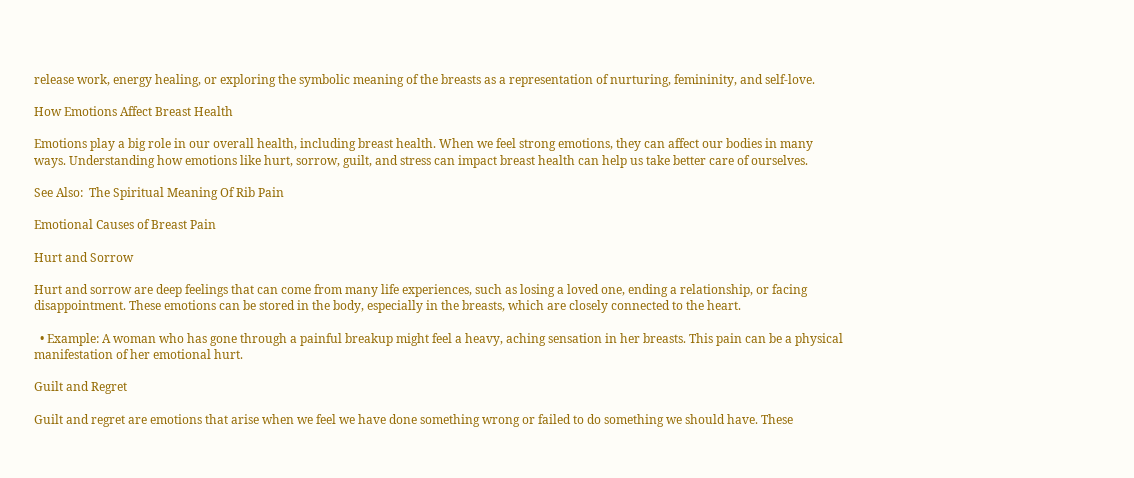release work, energy healing, or exploring the symbolic meaning of the breasts as a representation of nurturing, femininity, and self-love.

How Emotions Affect Breast Health

Emotions play a big role in our overall health, including breast health. When we feel strong emotions, they can affect our bodies in many ways. Understanding how emotions like hurt, sorrow, guilt, and stress can impact breast health can help us take better care of ourselves.

See Also:  The Spiritual Meaning Of Rib Pain

Emotional Causes of Breast Pain

Hurt and Sorrow

Hurt and sorrow are deep feelings that can come from many life experiences, such as losing a loved one, ending a relationship, or facing disappointment. These emotions can be stored in the body, especially in the breasts, which are closely connected to the heart.

  • Example: A woman who has gone through a painful breakup might feel a heavy, aching sensation in her breasts. This pain can be a physical manifestation of her emotional hurt.

Guilt and Regret

Guilt and regret are emotions that arise when we feel we have done something wrong or failed to do something we should have. These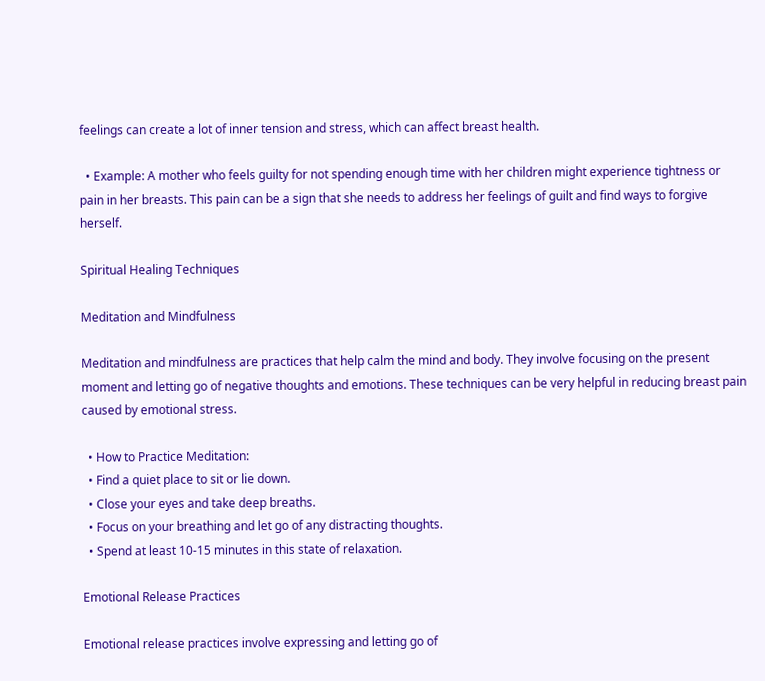feelings can create a lot of inner tension and stress, which can affect breast health.

  • Example: A mother who feels guilty for not spending enough time with her children might experience tightness or pain in her breasts. This pain can be a sign that she needs to address her feelings of guilt and find ways to forgive herself.

Spiritual Healing Techniques

Meditation and Mindfulness

Meditation and mindfulness are practices that help calm the mind and body. They involve focusing on the present moment and letting go of negative thoughts and emotions. These techniques can be very helpful in reducing breast pain caused by emotional stress.

  • How to Practice Meditation:
  • Find a quiet place to sit or lie down.
  • Close your eyes and take deep breaths.
  • Focus on your breathing and let go of any distracting thoughts.
  • Spend at least 10-15 minutes in this state of relaxation.

Emotional Release Practices

Emotional release practices involve expressing and letting go of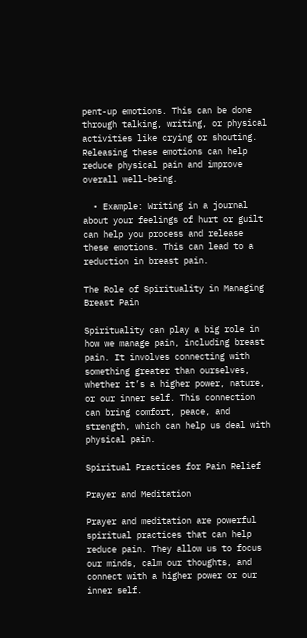pent-up emotions. This can be done through talking, writing, or physical activities like crying or shouting. Releasing these emotions can help reduce physical pain and improve overall well-being.

  • Example: Writing in a journal about your feelings of hurt or guilt can help you process and release these emotions. This can lead to a reduction in breast pain.

The Role of Spirituality in Managing Breast Pain

Spirituality can play a big role in how we manage pain, including breast pain. It involves connecting with something greater than ourselves, whether it’s a higher power, nature, or our inner self. This connection can bring comfort, peace, and strength, which can help us deal with physical pain.

Spiritual Practices for Pain Relief

Prayer and Meditation

Prayer and meditation are powerful spiritual practices that can help reduce pain. They allow us to focus our minds, calm our thoughts, and connect with a higher power or our inner self.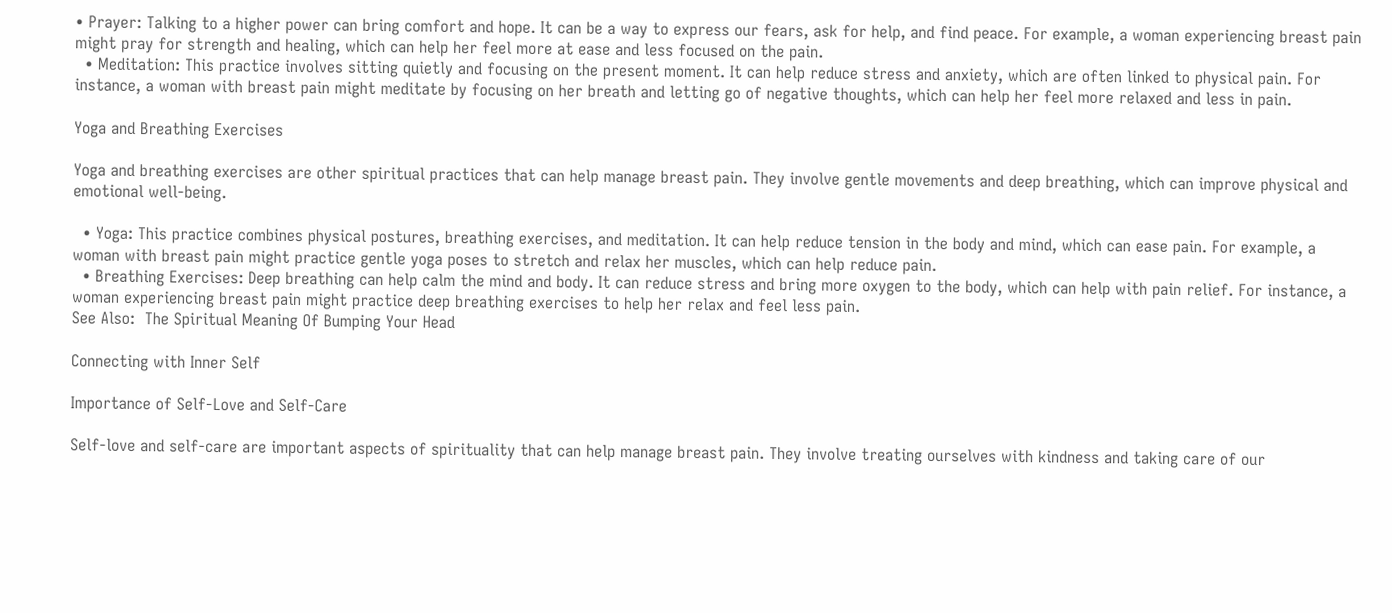• Prayer: Talking to a higher power can bring comfort and hope. It can be a way to express our fears, ask for help, and find peace. For example, a woman experiencing breast pain might pray for strength and healing, which can help her feel more at ease and less focused on the pain.
  • Meditation: This practice involves sitting quietly and focusing on the present moment. It can help reduce stress and anxiety, which are often linked to physical pain. For instance, a woman with breast pain might meditate by focusing on her breath and letting go of negative thoughts, which can help her feel more relaxed and less in pain.

Yoga and Breathing Exercises

Yoga and breathing exercises are other spiritual practices that can help manage breast pain. They involve gentle movements and deep breathing, which can improve physical and emotional well-being.

  • Yoga: This practice combines physical postures, breathing exercises, and meditation. It can help reduce tension in the body and mind, which can ease pain. For example, a woman with breast pain might practice gentle yoga poses to stretch and relax her muscles, which can help reduce pain.
  • Breathing Exercises: Deep breathing can help calm the mind and body. It can reduce stress and bring more oxygen to the body, which can help with pain relief. For instance, a woman experiencing breast pain might practice deep breathing exercises to help her relax and feel less pain.
See Also:  The Spiritual Meaning Of Bumping Your Head

Connecting with Inner Self

Importance of Self-Love and Self-Care

Self-love and self-care are important aspects of spirituality that can help manage breast pain. They involve treating ourselves with kindness and taking care of our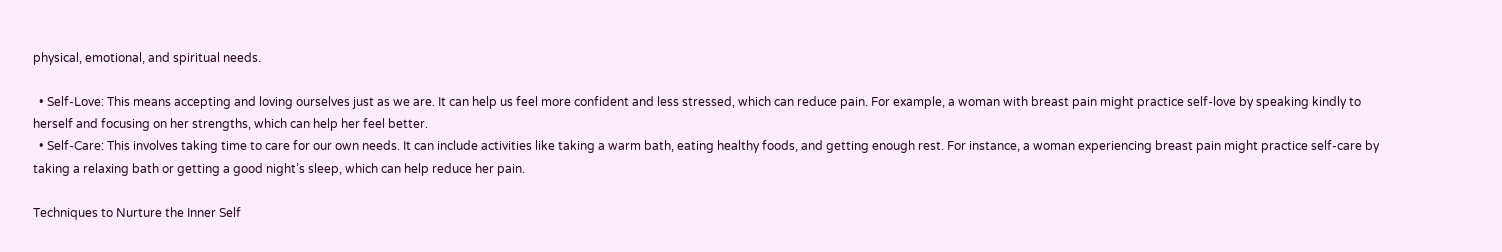physical, emotional, and spiritual needs.

  • Self-Love: This means accepting and loving ourselves just as we are. It can help us feel more confident and less stressed, which can reduce pain. For example, a woman with breast pain might practice self-love by speaking kindly to herself and focusing on her strengths, which can help her feel better.
  • Self-Care: This involves taking time to care for our own needs. It can include activities like taking a warm bath, eating healthy foods, and getting enough rest. For instance, a woman experiencing breast pain might practice self-care by taking a relaxing bath or getting a good night’s sleep, which can help reduce her pain.

Techniques to Nurture the Inner Self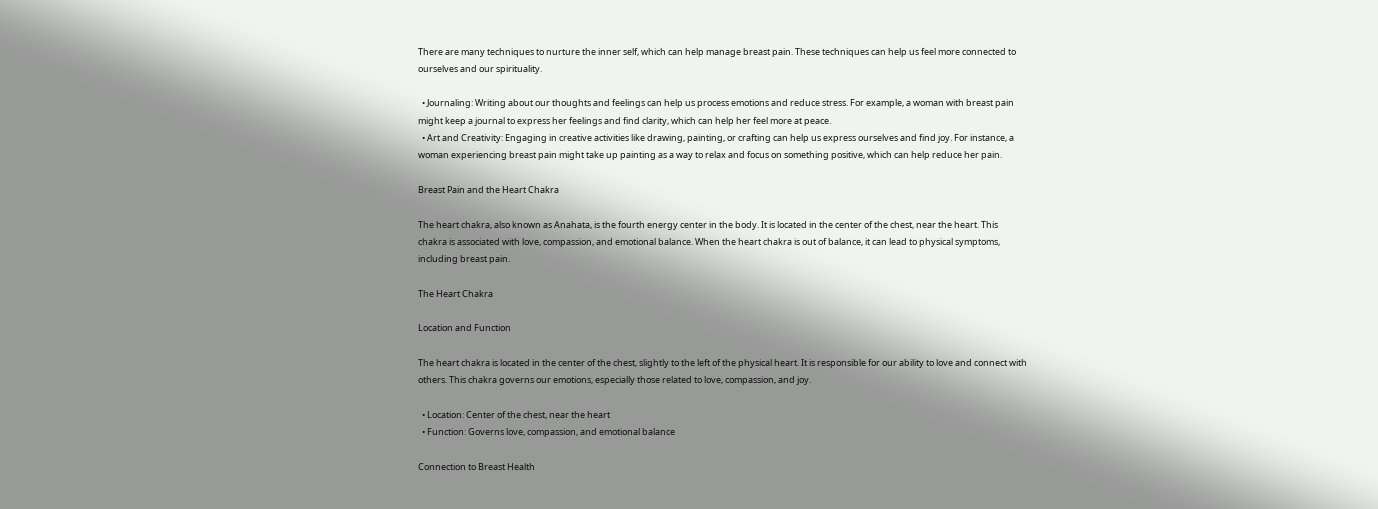There are many techniques to nurture the inner self, which can help manage breast pain. These techniques can help us feel more connected to ourselves and our spirituality.

  • Journaling: Writing about our thoughts and feelings can help us process emotions and reduce stress. For example, a woman with breast pain might keep a journal to express her feelings and find clarity, which can help her feel more at peace.
  • Art and Creativity: Engaging in creative activities like drawing, painting, or crafting can help us express ourselves and find joy. For instance, a woman experiencing breast pain might take up painting as a way to relax and focus on something positive, which can help reduce her pain.

Breast Pain and the Heart Chakra

The heart chakra, also known as Anahata, is the fourth energy center in the body. It is located in the center of the chest, near the heart. This chakra is associated with love, compassion, and emotional balance. When the heart chakra is out of balance, it can lead to physical symptoms, including breast pain.

The Heart Chakra

Location and Function

The heart chakra is located in the center of the chest, slightly to the left of the physical heart. It is responsible for our ability to love and connect with others. This chakra governs our emotions, especially those related to love, compassion, and joy.

  • Location: Center of the chest, near the heart
  • Function: Governs love, compassion, and emotional balance

Connection to Breast Health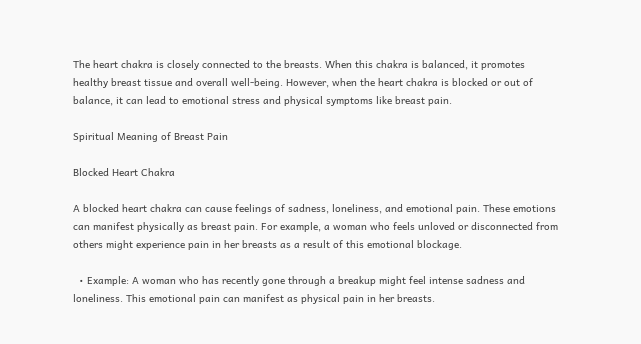The heart chakra is closely connected to the breasts. When this chakra is balanced, it promotes healthy breast tissue and overall well-being. However, when the heart chakra is blocked or out of balance, it can lead to emotional stress and physical symptoms like breast pain.

Spiritual Meaning of Breast Pain

Blocked Heart Chakra

A blocked heart chakra can cause feelings of sadness, loneliness, and emotional pain. These emotions can manifest physically as breast pain. For example, a woman who feels unloved or disconnected from others might experience pain in her breasts as a result of this emotional blockage.

  • Example: A woman who has recently gone through a breakup might feel intense sadness and loneliness. This emotional pain can manifest as physical pain in her breasts.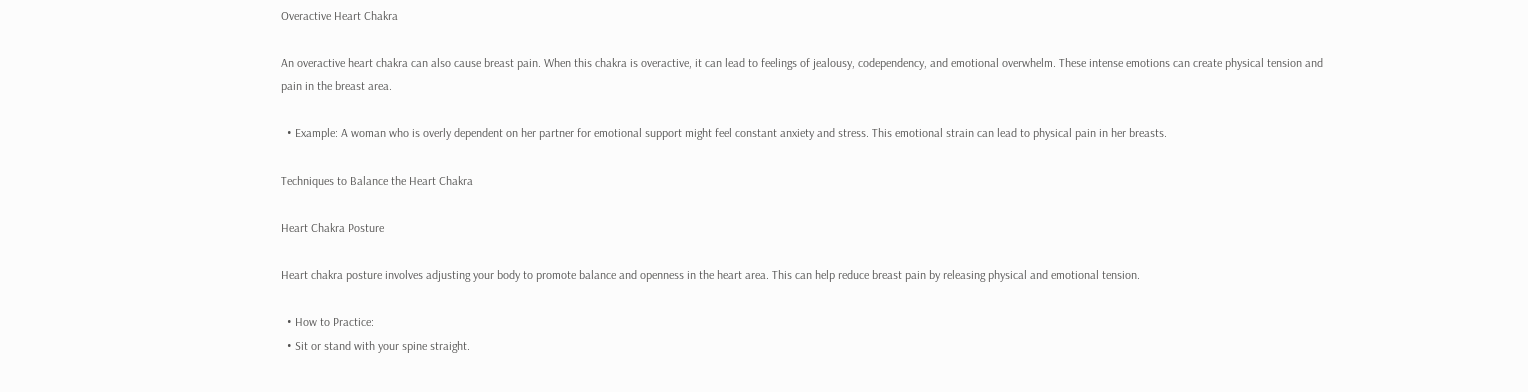Overactive Heart Chakra

An overactive heart chakra can also cause breast pain. When this chakra is overactive, it can lead to feelings of jealousy, codependency, and emotional overwhelm. These intense emotions can create physical tension and pain in the breast area.

  • Example: A woman who is overly dependent on her partner for emotional support might feel constant anxiety and stress. This emotional strain can lead to physical pain in her breasts.

Techniques to Balance the Heart Chakra

Heart Chakra Posture

Heart chakra posture involves adjusting your body to promote balance and openness in the heart area. This can help reduce breast pain by releasing physical and emotional tension.

  • How to Practice:
  • Sit or stand with your spine straight.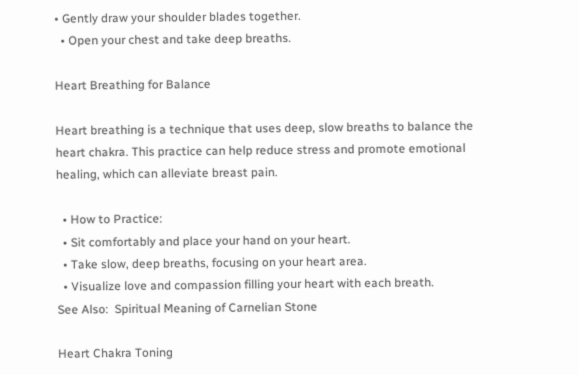• Gently draw your shoulder blades together.
  • Open your chest and take deep breaths.

Heart Breathing for Balance

Heart breathing is a technique that uses deep, slow breaths to balance the heart chakra. This practice can help reduce stress and promote emotional healing, which can alleviate breast pain.

  • How to Practice:
  • Sit comfortably and place your hand on your heart.
  • Take slow, deep breaths, focusing on your heart area.
  • Visualize love and compassion filling your heart with each breath.
See Also:  Spiritual Meaning of Carnelian Stone

Heart Chakra Toning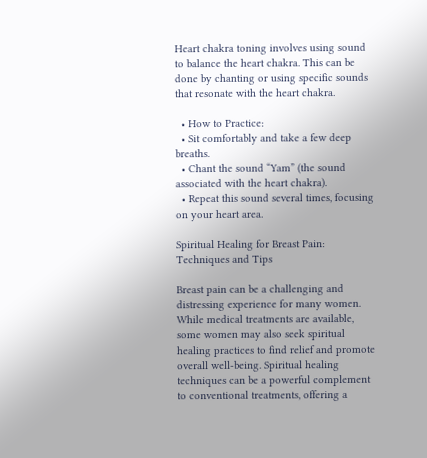Heart chakra toning involves using sound to balance the heart chakra. This can be done by chanting or using specific sounds that resonate with the heart chakra.

  • How to Practice:
  • Sit comfortably and take a few deep breaths.
  • Chant the sound “Yam” (the sound associated with the heart chakra).
  • Repeat this sound several times, focusing on your heart area.

Spiritual Healing for Breast Pain: Techniques and Tips

Breast pain can be a challenging and distressing experience for many women. While medical treatments are available, some women may also seek spiritual healing practices to find relief and promote overall well-being. Spiritual healing techniques can be a powerful complement to conventional treatments, offering a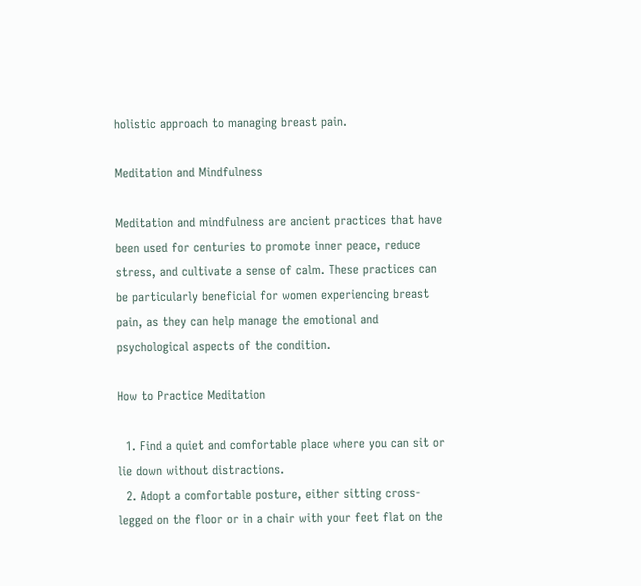holistic approach to managing breast pain.

Meditation and Mindfulness

Meditation and mindfulness are ancient practices that have been used for centuries to promote inner peace, reduce stress, and cultivate a sense of calm. These practices can be particularly beneficial for women experiencing breast pain, as they can help manage the emotional and psychological aspects of the condition.

How to Practice Meditation

  1. Find a quiet and comfortable place where you can sit or lie down without distractions.
  2. Adopt a comfortable posture, either sitting cross-legged on the floor or in a chair with your feet flat on the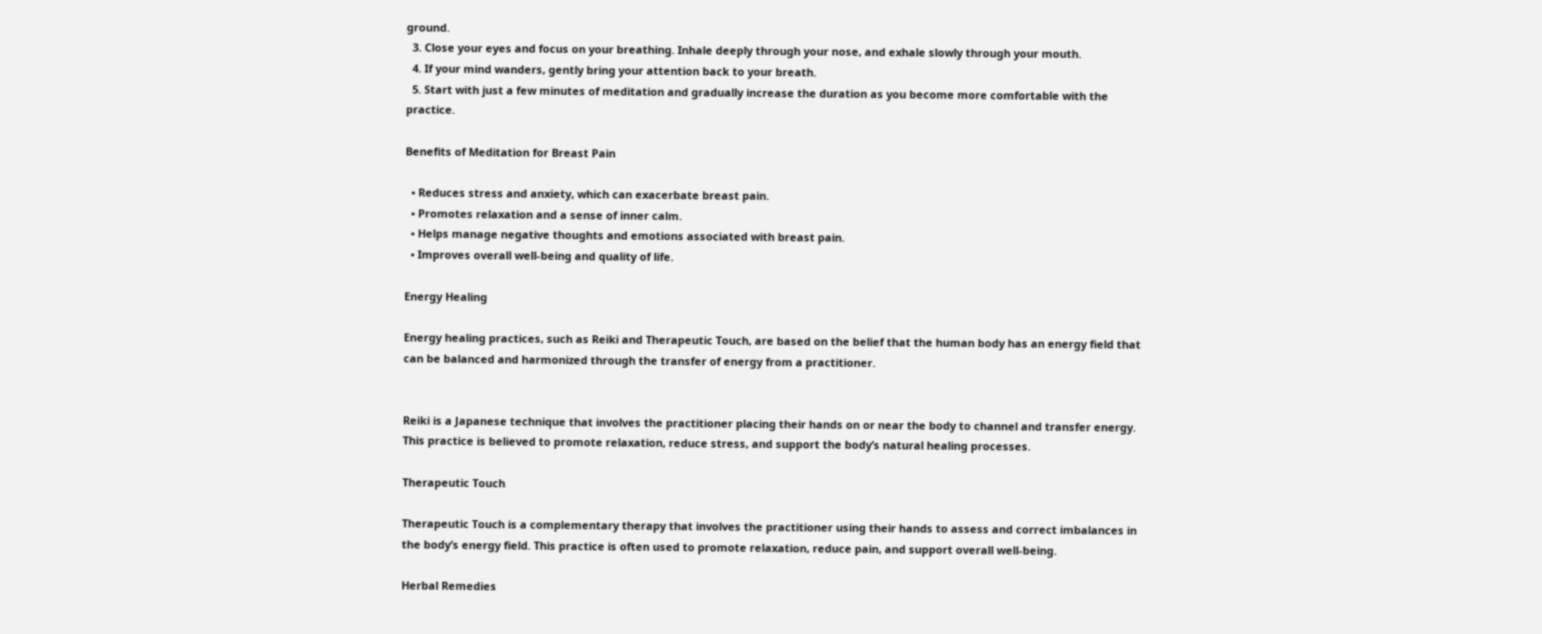ground.
  3. Close your eyes and focus on your breathing. Inhale deeply through your nose, and exhale slowly through your mouth.
  4. If your mind wanders, gently bring your attention back to your breath.
  5. Start with just a few minutes of meditation and gradually increase the duration as you become more comfortable with the practice.

Benefits of Meditation for Breast Pain

  • Reduces stress and anxiety, which can exacerbate breast pain.
  • Promotes relaxation and a sense of inner calm.
  • Helps manage negative thoughts and emotions associated with breast pain.
  • Improves overall well-being and quality of life.

Energy Healing

Energy healing practices, such as Reiki and Therapeutic Touch, are based on the belief that the human body has an energy field that can be balanced and harmonized through the transfer of energy from a practitioner.


Reiki is a Japanese technique that involves the practitioner placing their hands on or near the body to channel and transfer energy. This practice is believed to promote relaxation, reduce stress, and support the body’s natural healing processes.

Therapeutic Touch

Therapeutic Touch is a complementary therapy that involves the practitioner using their hands to assess and correct imbalances in the body’s energy field. This practice is often used to promote relaxation, reduce pain, and support overall well-being.

Herbal Remedies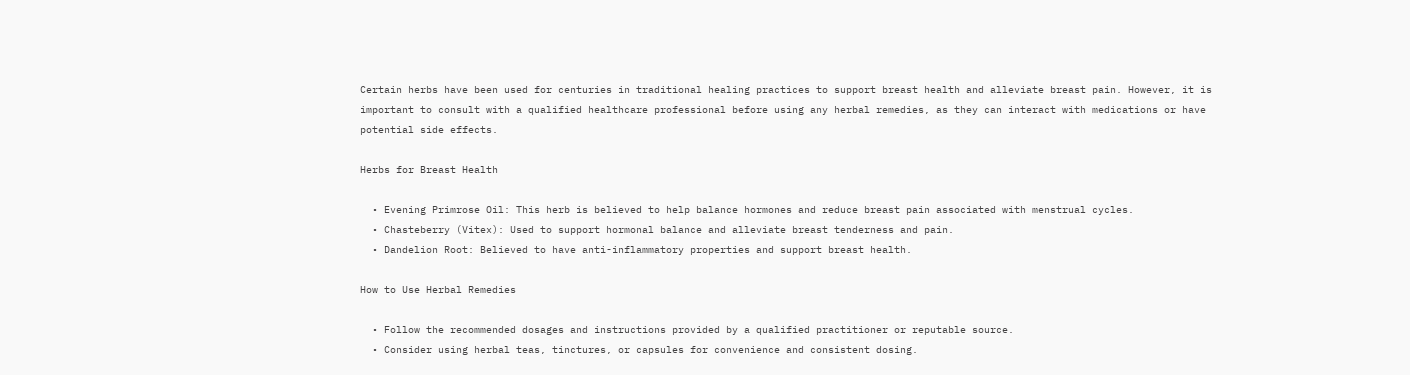Certain herbs have been used for centuries in traditional healing practices to support breast health and alleviate breast pain. However, it is important to consult with a qualified healthcare professional before using any herbal remedies, as they can interact with medications or have potential side effects.

Herbs for Breast Health

  • Evening Primrose Oil: This herb is believed to help balance hormones and reduce breast pain associated with menstrual cycles.
  • Chasteberry (Vitex): Used to support hormonal balance and alleviate breast tenderness and pain.
  • Dandelion Root: Believed to have anti-inflammatory properties and support breast health.

How to Use Herbal Remedies

  • Follow the recommended dosages and instructions provided by a qualified practitioner or reputable source.
  • Consider using herbal teas, tinctures, or capsules for convenience and consistent dosing.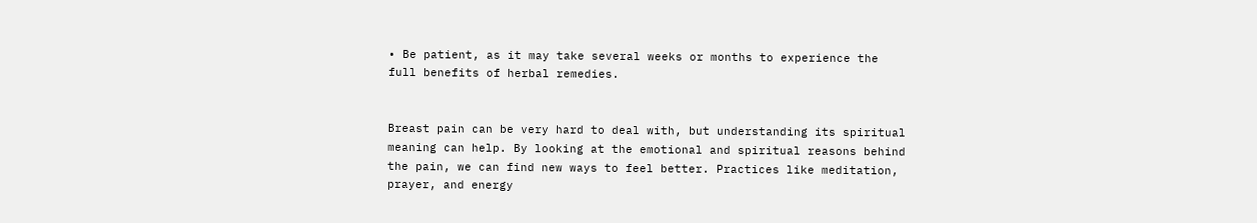• Be patient, as it may take several weeks or months to experience the full benefits of herbal remedies.


Breast pain can be very hard to deal with, but understanding its spiritual meaning can help. By looking at the emotional and spiritual reasons behind the pain, we can find new ways to feel better. Practices like meditation, prayer, and energy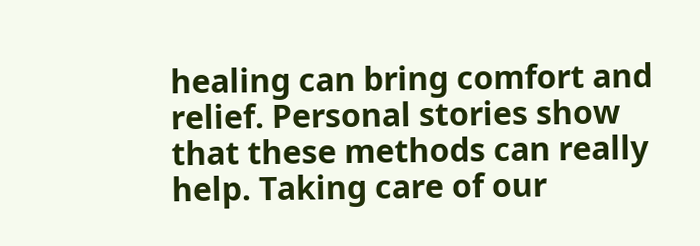healing can bring comfort and relief. Personal stories show that these methods can really help. Taking care of our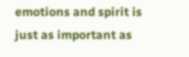emotions and spirit is just as important as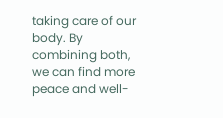taking care of our body. By combining both, we can find more peace and well-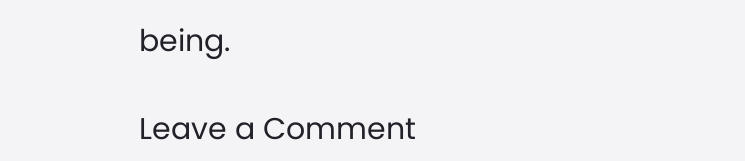being.

Leave a Comment